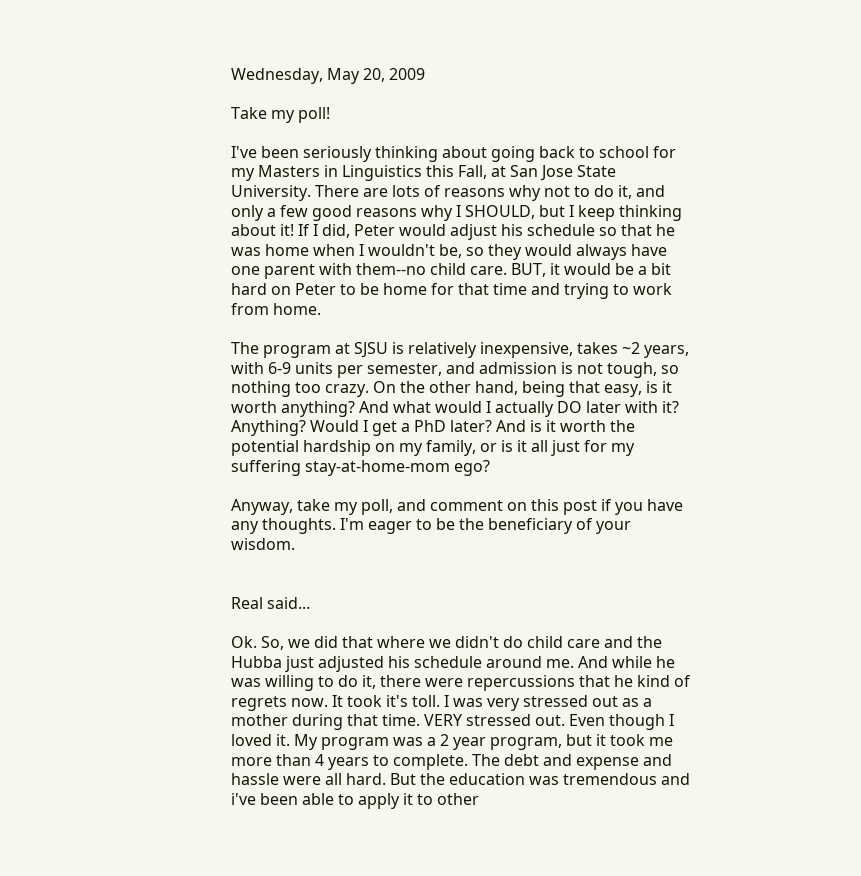Wednesday, May 20, 2009

Take my poll!

I've been seriously thinking about going back to school for my Masters in Linguistics this Fall, at San Jose State University. There are lots of reasons why not to do it, and only a few good reasons why I SHOULD, but I keep thinking about it! If I did, Peter would adjust his schedule so that he was home when I wouldn't be, so they would always have one parent with them--no child care. BUT, it would be a bit hard on Peter to be home for that time and trying to work from home.

The program at SJSU is relatively inexpensive, takes ~2 years, with 6-9 units per semester, and admission is not tough, so nothing too crazy. On the other hand, being that easy, is it worth anything? And what would I actually DO later with it? Anything? Would I get a PhD later? And is it worth the potential hardship on my family, or is it all just for my suffering stay-at-home-mom ego?

Anyway, take my poll, and comment on this post if you have any thoughts. I'm eager to be the beneficiary of your wisdom.


Real said...

Ok. So, we did that where we didn't do child care and the Hubba just adjusted his schedule around me. And while he was willing to do it, there were repercussions that he kind of regrets now. It took it's toll. I was very stressed out as a mother during that time. VERY stressed out. Even though I loved it. My program was a 2 year program, but it took me more than 4 years to complete. The debt and expense and hassle were all hard. But the education was tremendous and i've been able to apply it to other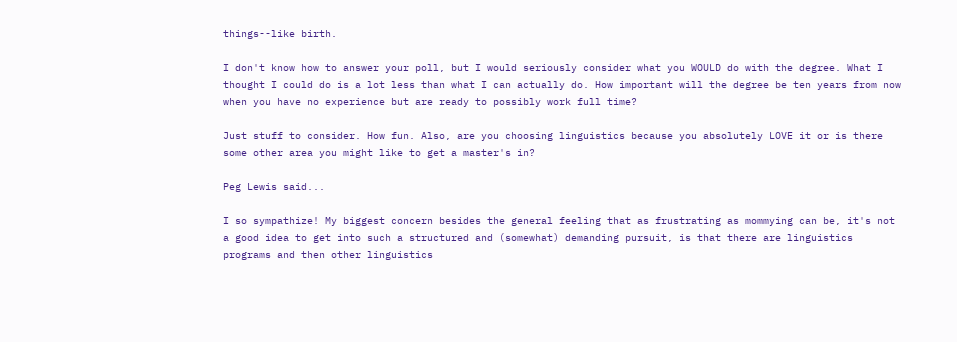things--like birth.

I don't know how to answer your poll, but I would seriously consider what you WOULD do with the degree. What I thought I could do is a lot less than what I can actually do. How important will the degree be ten years from now when you have no experience but are ready to possibly work full time?

Just stuff to consider. How fun. Also, are you choosing linguistics because you absolutely LOVE it or is there some other area you might like to get a master's in?

Peg Lewis said...

I so sympathize! My biggest concern besides the general feeling that as frustrating as mommying can be, it's not a good idea to get into such a structured and (somewhat) demanding pursuit, is that there are linguistics programs and then other linguistics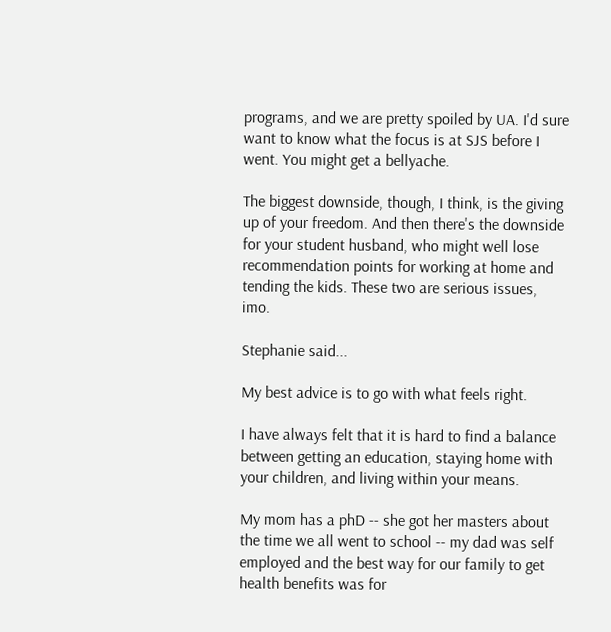programs, and we are pretty spoiled by UA. I'd sure want to know what the focus is at SJS before I went. You might get a bellyache.

The biggest downside, though, I think, is the giving up of your freedom. And then there's the downside for your student husband, who might well lose recommendation points for working at home and tending the kids. These two are serious issues, imo.

Stephanie said...

My best advice is to go with what feels right.

I have always felt that it is hard to find a balance between getting an education, staying home with your children, and living within your means.

My mom has a phD -- she got her masters about the time we all went to school -- my dad was self employed and the best way for our family to get health benefits was for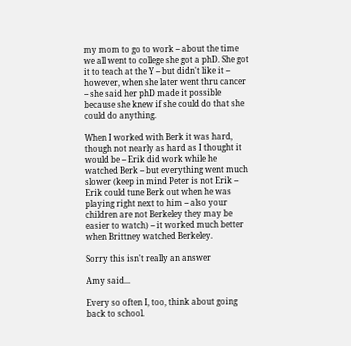my mom to go to work -- about the time we all went to college she got a phD. She got it to teach at the Y -- but didn't like it -- however, when she later went thru cancer -- she said her phD made it possible because she knew if she could do that she could do anything.

When I worked with Berk it was hard, though not nearly as hard as I thought it would be -- Erik did work while he watched Berk -- but everything went much slower (keep in mind Peter is not Erik -- Erik could tune Berk out when he was playing right next to him -- also your children are not Berkeley they may be easier to watch) -- it worked much better when Brittney watched Berkeley.

Sorry this isn't really an answer

Amy said...

Every so often I, too, think about going back to school.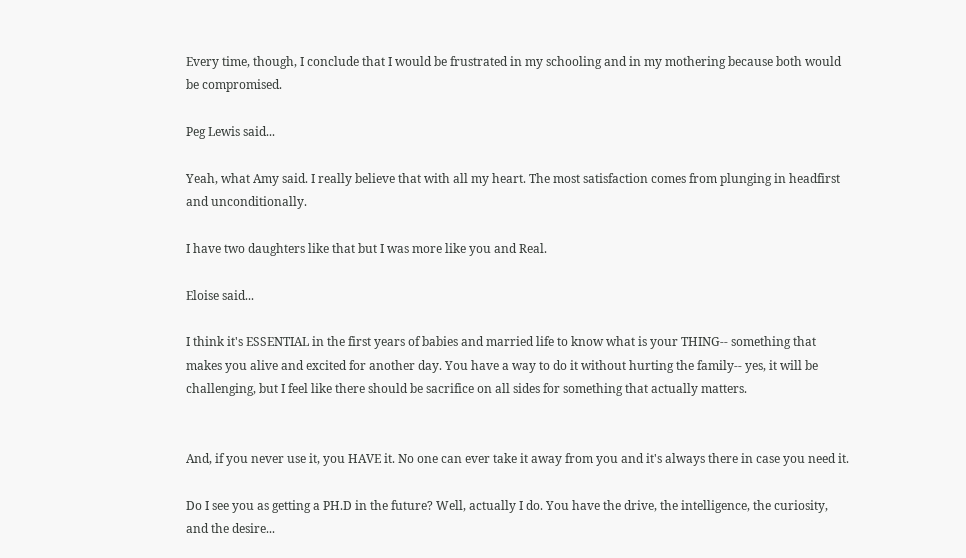Every time, though, I conclude that I would be frustrated in my schooling and in my mothering because both would be compromised.

Peg Lewis said...

Yeah, what Amy said. I really believe that with all my heart. The most satisfaction comes from plunging in headfirst and unconditionally.

I have two daughters like that but I was more like you and Real.

Eloise said...

I think it's ESSENTIAL in the first years of babies and married life to know what is your THING-- something that makes you alive and excited for another day. You have a way to do it without hurting the family-- yes, it will be challenging, but I feel like there should be sacrifice on all sides for something that actually matters.


And, if you never use it, you HAVE it. No one can ever take it away from you and it's always there in case you need it.

Do I see you as getting a PH.D in the future? Well, actually I do. You have the drive, the intelligence, the curiosity, and the desire...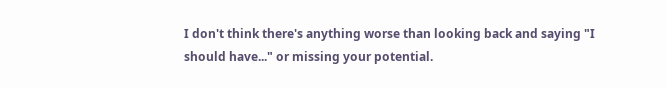I don't think there's anything worse than looking back and saying "I should have..." or missing your potential.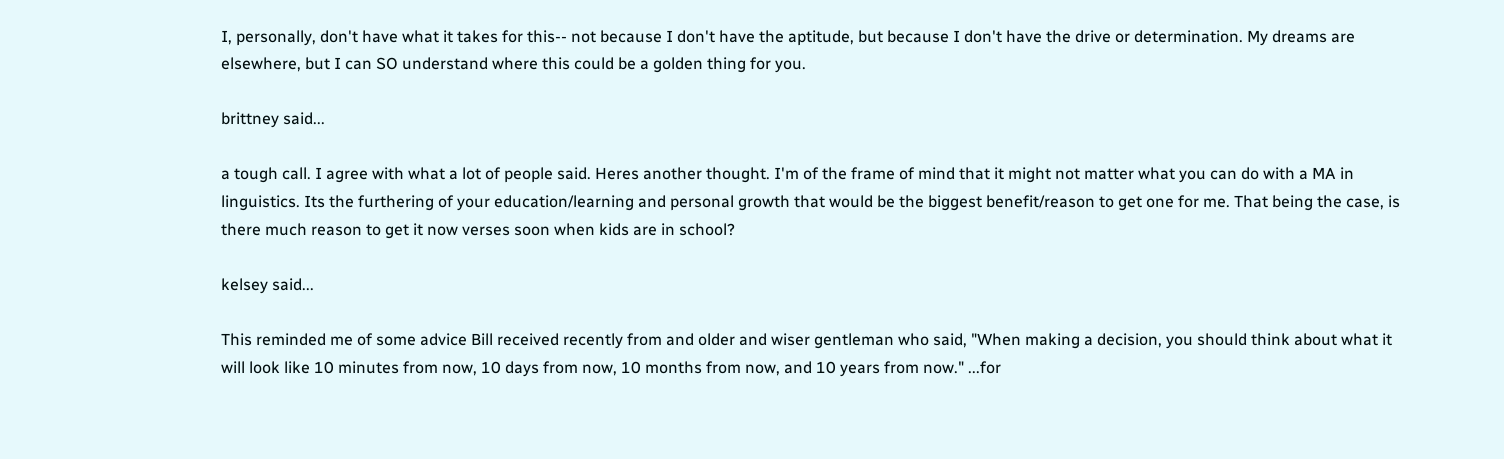I, personally, don't have what it takes for this-- not because I don't have the aptitude, but because I don't have the drive or determination. My dreams are elsewhere, but I can SO understand where this could be a golden thing for you.

brittney said...

a tough call. I agree with what a lot of people said. Heres another thought. I'm of the frame of mind that it might not matter what you can do with a MA in linguistics. Its the furthering of your education/learning and personal growth that would be the biggest benefit/reason to get one for me. That being the case, is there much reason to get it now verses soon when kids are in school?

kelsey said...

This reminded me of some advice Bill received recently from and older and wiser gentleman who said, "When making a decision, you should think about what it will look like 10 minutes from now, 10 days from now, 10 months from now, and 10 years from now." ...for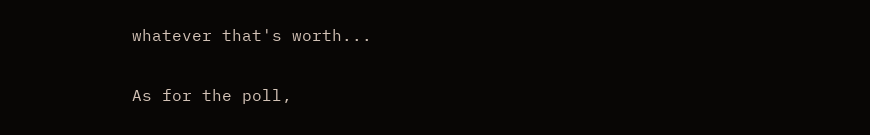whatever that's worth...

As for the poll,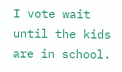I vote wait until the kids are in school.